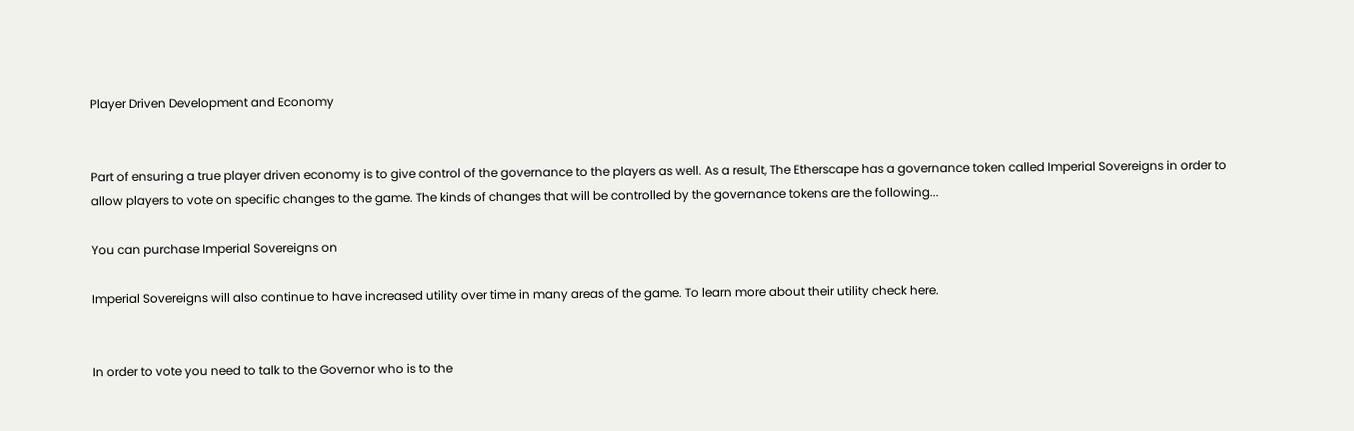Player Driven Development and Economy


Part of ensuring a true player driven economy is to give control of the governance to the players as well. As a result, The Etherscape has a governance token called Imperial Sovereigns in order to allow players to vote on specific changes to the game. The kinds of changes that will be controlled by the governance tokens are the following...

You can purchase Imperial Sovereigns on

Imperial Sovereigns will also continue to have increased utility over time in many areas of the game. To learn more about their utility check here.


In order to vote you need to talk to the Governor who is to the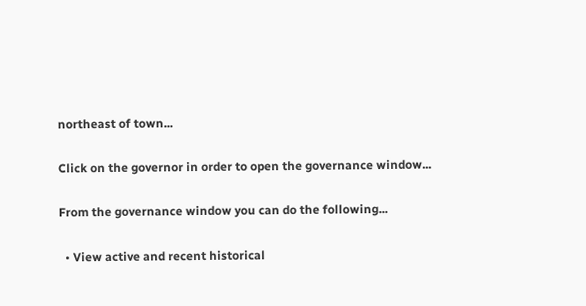northeast of town...

Click on the governor in order to open the governance window...

From the governance window you can do the following...

  • View active and recent historical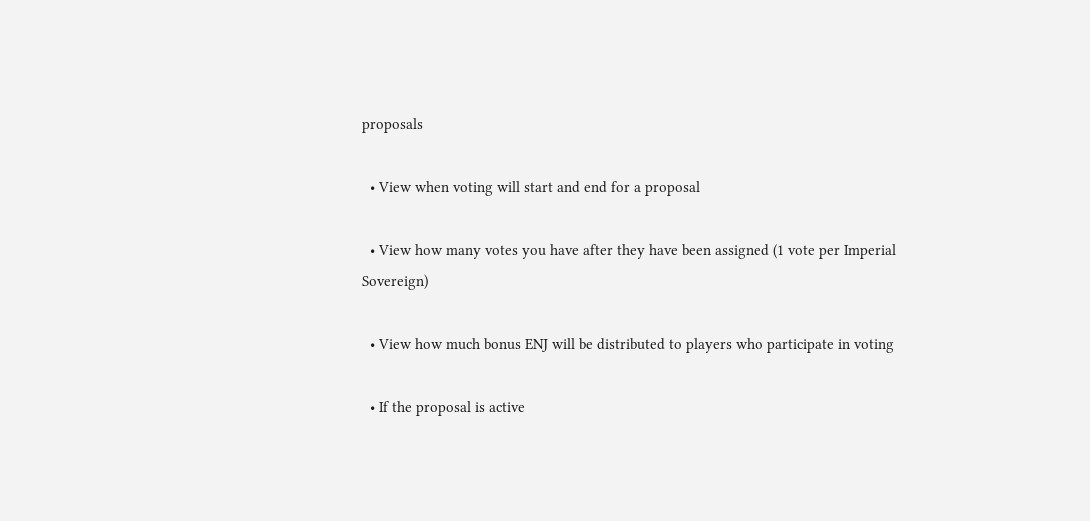proposals

  • View when voting will start and end for a proposal

  • View how many votes you have after they have been assigned (1 vote per Imperial Sovereign)

  • View how much bonus ENJ will be distributed to players who participate in voting

  • If the proposal is active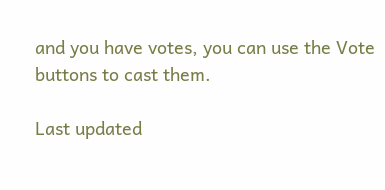and you have votes, you can use the Vote buttons to cast them.

Last updated